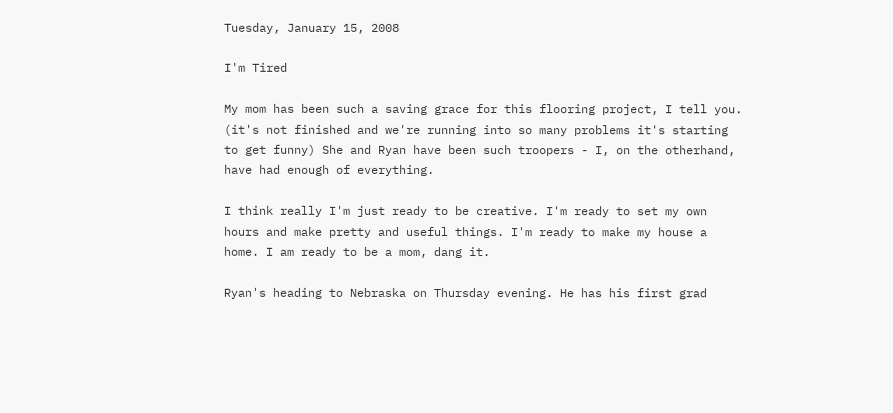Tuesday, January 15, 2008

I'm Tired

My mom has been such a saving grace for this flooring project, I tell you. (it's not finished and we're running into so many problems it's starting to get funny) She and Ryan have been such troopers - I, on the otherhand, have had enough of everything.

I think really I'm just ready to be creative. I'm ready to set my own hours and make pretty and useful things. I'm ready to make my house a home. I am ready to be a mom, dang it.

Ryan's heading to Nebraska on Thursday evening. He has his first grad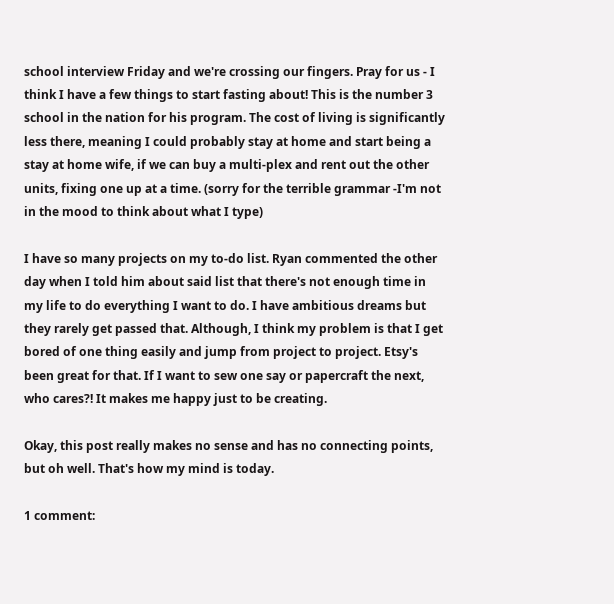school interview Friday and we're crossing our fingers. Pray for us - I think I have a few things to start fasting about! This is the number 3 school in the nation for his program. The cost of living is significantly less there, meaning I could probably stay at home and start being a stay at home wife, if we can buy a multi-plex and rent out the other units, fixing one up at a time. (sorry for the terrible grammar -I'm not in the mood to think about what I type)

I have so many projects on my to-do list. Ryan commented the other day when I told him about said list that there's not enough time in my life to do everything I want to do. I have ambitious dreams but they rarely get passed that. Although, I think my problem is that I get bored of one thing easily and jump from project to project. Etsy's been great for that. If I want to sew one say or papercraft the next, who cares?! It makes me happy just to be creating.

Okay, this post really makes no sense and has no connecting points, but oh well. That's how my mind is today.

1 comment: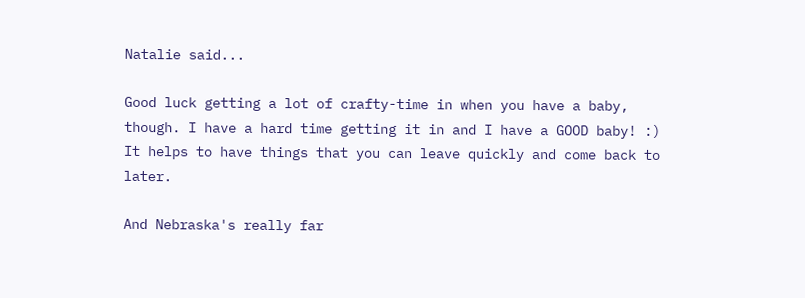Natalie said...

Good luck getting a lot of crafty-time in when you have a baby, though. I have a hard time getting it in and I have a GOOD baby! :) It helps to have things that you can leave quickly and come back to later.

And Nebraska's really far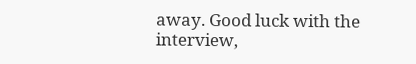away. Good luck with the interview,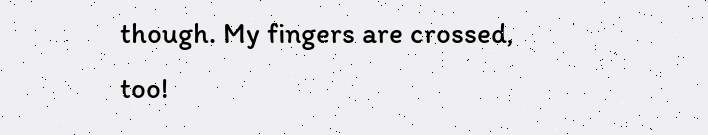though. My fingers are crossed, too!